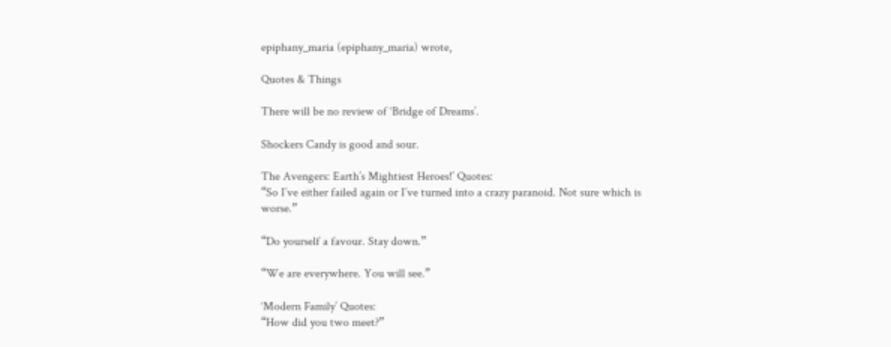epiphany_maria (epiphany_maria) wrote,

Quotes & Things

There will be no review of ‘Bridge of Dreams’.

Shockers Candy is good and sour.

The Avengers: Earth’s Mightiest Heroes!’ Quotes:
“So I’ve either failed again or I’ve turned into a crazy paranoid. Not sure which is worse.”

“Do yourself a favour. Stay down.”

“We are everywhere. You will see.”

‘Modern Family’ Quotes:
“How did you two meet?”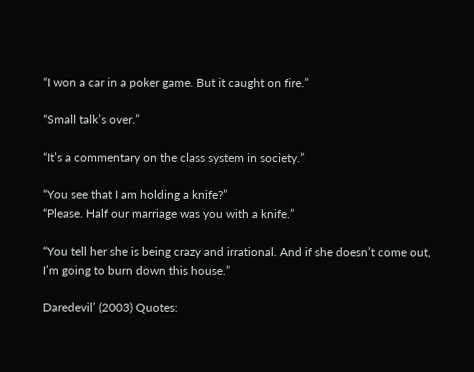“I won a car in a poker game. But it caught on fire.”

“Small talk’s over.”

“It’s a commentary on the class system in society.”

“You see that I am holding a knife?”
“Please. Half our marriage was you with a knife.”

“You tell her she is being crazy and irrational. And if she doesn’t come out, I’m going to burn down this house.”

Daredevil’ (2003) Quotes: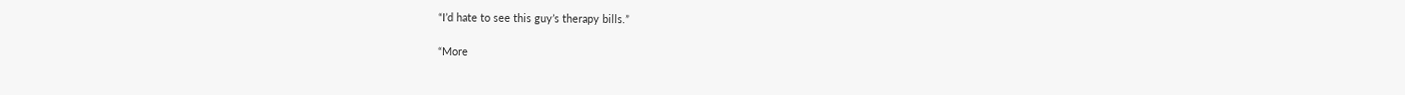“I’d hate to see this guy’s therapy bills.”

“More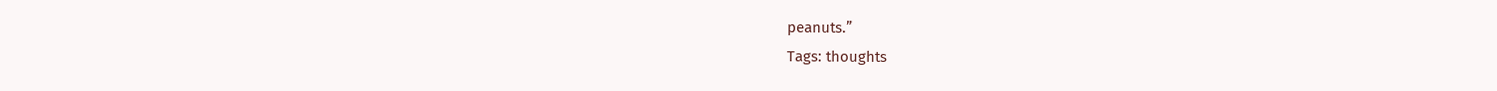peanuts.”
Tags: thoughts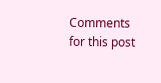Comments for this post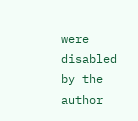were disabled by the author